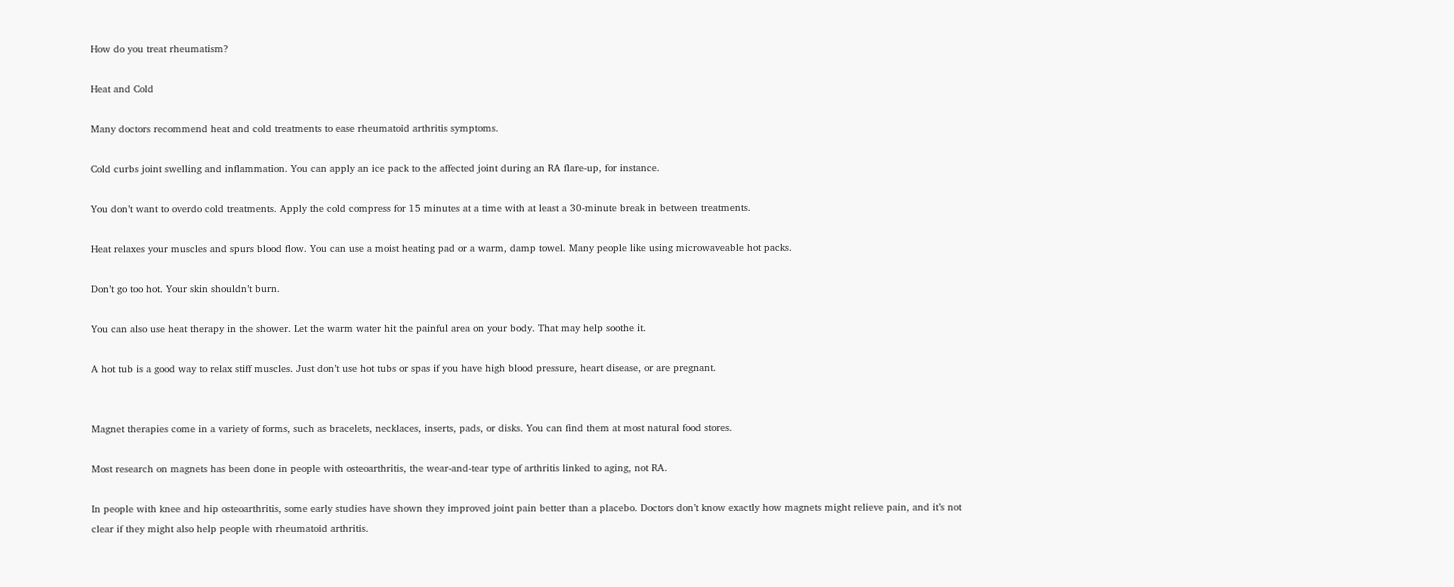How do you treat rheumatism?

Heat and Cold

Many doctors recommend heat and cold treatments to ease rheumatoid arthritis symptoms.

Cold curbs joint swelling and inflammation. You can apply an ice pack to the affected joint during an RA flare-up, for instance.

You don’t want to overdo cold treatments. Apply the cold compress for 15 minutes at a time with at least a 30-minute break in between treatments.

Heat relaxes your muscles and spurs blood flow. You can use a moist heating pad or a warm, damp towel. Many people like using microwaveable hot packs.

Don’t go too hot. Your skin shouldn’t burn.

You can also use heat therapy in the shower. Let the warm water hit the painful area on your body. That may help soothe it.

A hot tub is a good way to relax stiff muscles. Just don’t use hot tubs or spas if you have high blood pressure, heart disease, or are pregnant.


Magnet therapies come in a variety of forms, such as bracelets, necklaces, inserts, pads, or disks. You can find them at most natural food stores.

Most research on magnets has been done in people with osteoarthritis, the wear-and-tear type of arthritis linked to aging, not RA.

In people with knee and hip osteoarthritis, some early studies have shown they improved joint pain better than a placebo. Doctors don’t know exactly how magnets might relieve pain, and it’s not clear if they might also help people with rheumatoid arthritis.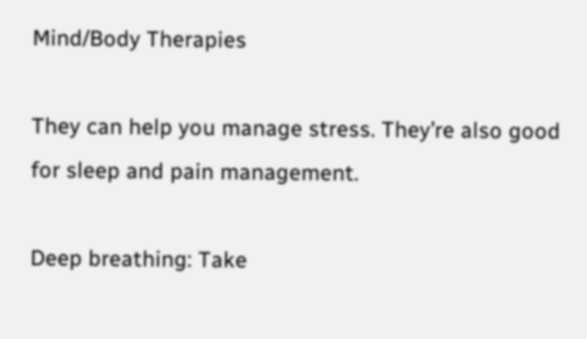Mind/Body Therapies

They can help you manage stress. They’re also good for sleep and pain management.

Deep breathing: Take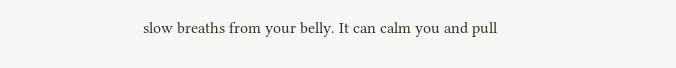slow breaths from your belly. It can calm you and pull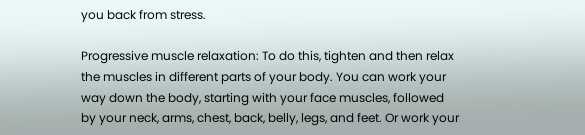you back from stress.

Progressive muscle relaxation: To do this, tighten and then relax the muscles in different parts of your body. You can work your way down the body, starting with your face muscles, followed by your neck, arms, chest, back, belly, legs, and feet. Or work your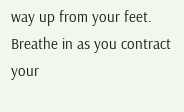way up from your feet. Breathe in as you contract your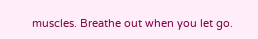muscles. Breathe out when you let go.